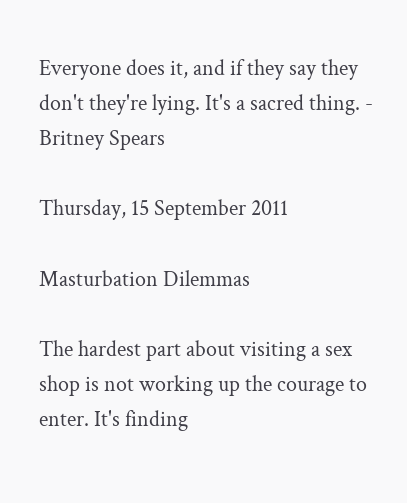Everyone does it, and if they say they don't they're lying. It's a sacred thing. - Britney Spears

Thursday, 15 September 2011

Masturbation Dilemmas

The hardest part about visiting a sex shop is not working up the courage to enter. It's finding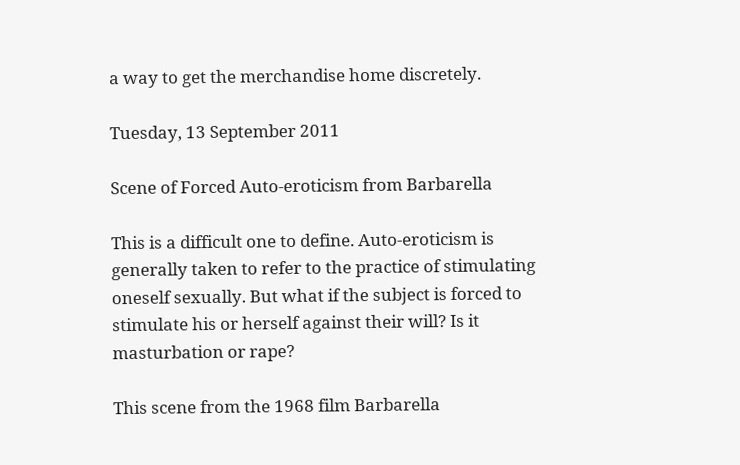a way to get the merchandise home discretely.

Tuesday, 13 September 2011

Scene of Forced Auto-eroticism from Barbarella

This is a difficult one to define. Auto-eroticism is generally taken to refer to the practice of stimulating oneself sexually. But what if the subject is forced to stimulate his or herself against their will? Is it masturbation or rape?

This scene from the 1968 film Barbarella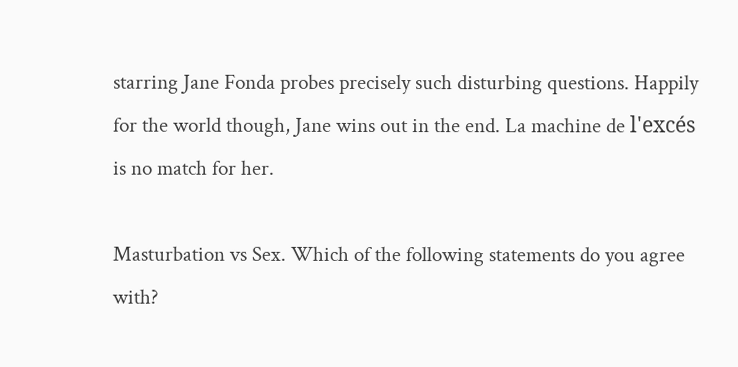starring Jane Fonda probes precisely such disturbing questions. Happily for the world though, Jane wins out in the end. La machine de l'excés is no match for her.

Masturbation vs Sex. Which of the following statements do you agree with?